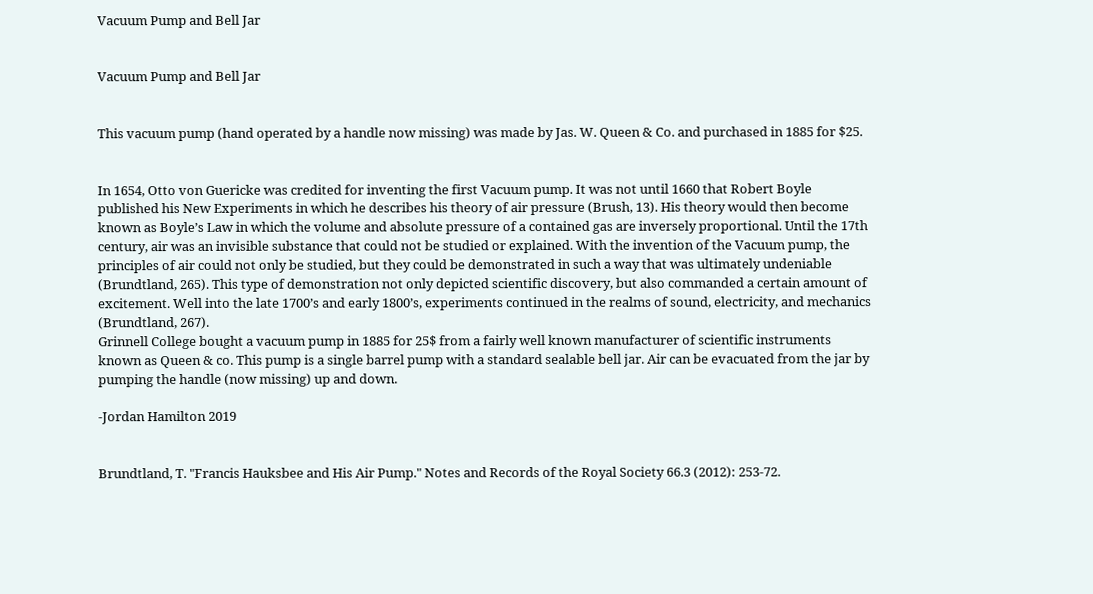Vacuum Pump and Bell Jar


Vacuum Pump and Bell Jar


This vacuum pump (hand operated by a handle now missing) was made by Jas. W. Queen & Co. and purchased in 1885 for $25.


In 1654, Otto von Guericke was credited for inventing the first Vacuum pump. It was not until 1660 that Robert Boyle published his New Experiments in which he describes his theory of air pressure (Brush, 13). His theory would then become known as Boyle’s Law in which the volume and absolute pressure of a contained gas are inversely proportional. Until the 17th century, air was an invisible substance that could not be studied or explained. With the invention of the Vacuum pump, the principles of air could not only be studied, but they could be demonstrated in such a way that was ultimately undeniable (Brundtland, 265). This type of demonstration not only depicted scientific discovery, but also commanded a certain amount of excitement. Well into the late 1700’s and early 1800’s, experiments continued in the realms of sound, electricity, and mechanics (Brundtland, 267).
Grinnell College bought a vacuum pump in 1885 for 25$ from a fairly well known manufacturer of scientific instruments known as Queen & co. This pump is a single barrel pump with a standard sealable bell jar. Air can be evacuated from the jar by pumping the handle (now missing) up and down.

-Jordan Hamilton 2019


Brundtland, T. "Francis Hauksbee and His Air Pump." Notes and Records of the Royal Society 66.3 (2012): 253-72.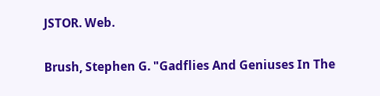JSTOR. Web.

Brush, Stephen G. "Gadflies And Geniuses In The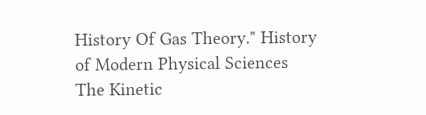History Of Gas Theory." History of Modern Physical Sciences The Kinetic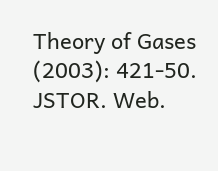Theory of Gases (2003): 421-50. JSTOR. Web.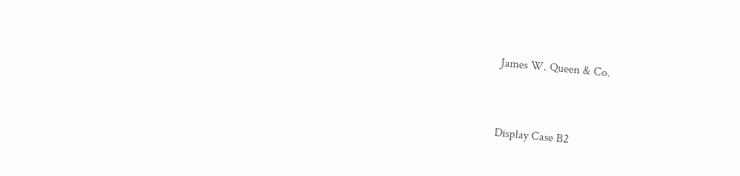James W. Queen & Co.


Display Case B2